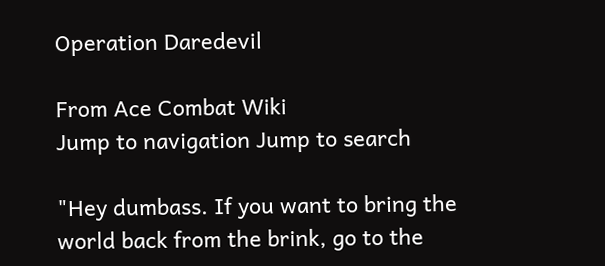Operation Daredevil

From Ace Combat Wiki
Jump to navigation Jump to search

"Hey dumbass. If you want to bring the world back from the brink, go to the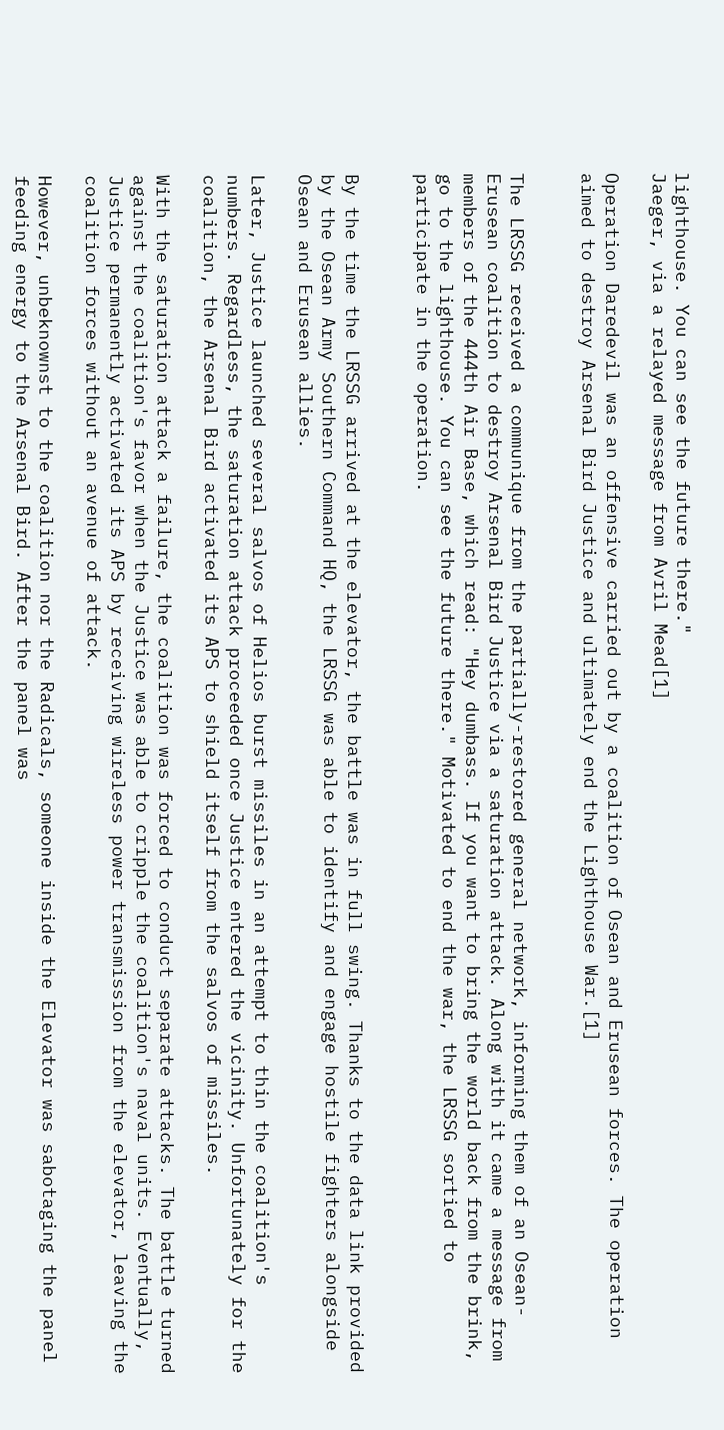lighthouse. You can see the future there."
Jaeger, via a relayed message from Avril Mead[1]

Operation Daredevil was an offensive carried out by a coalition of Osean and Erusean forces. The operation aimed to destroy Arsenal Bird Justice and ultimately end the Lighthouse War.[1]


The LRSSG received a communique from the partially-restored general network, informing them of an Osean-Erusean coalition to destroy Arsenal Bird Justice via a saturation attack. Along with it came a message from members of the 444th Air Base, which read: "Hey dumbass. If you want to bring the world back from the brink, go to the lighthouse. You can see the future there." Motivated to end the war, the LRSSG sortied to participate in the operation.


By the time the LRSSG arrived at the elevator, the battle was in full swing. Thanks to the data link provided by the Osean Army Southern Command HQ, the LRSSG was able to identify and engage hostile fighters alongside Osean and Erusean allies.

Later, Justice launched several salvos of Helios burst missiles in an attempt to thin the coalition's numbers. Regardless, the saturation attack proceeded once Justice entered the vicinity. Unfortunately for the coalition, the Arsenal Bird activated its APS to shield itself from the salvos of missiles.

With the saturation attack a failure, the coalition was forced to conduct separate attacks. The battle turned against the coalition's favor when the Justice was able to cripple the coalition's naval units. Eventually, Justice permanently activated its APS by receiving wireless power transmission from the elevator, leaving the coalition forces without an avenue of attack.

However, unbeknownst to the coalition nor the Radicals, someone inside the Elevator was sabotaging the panel feeding energy to the Arsenal Bird. After the panel was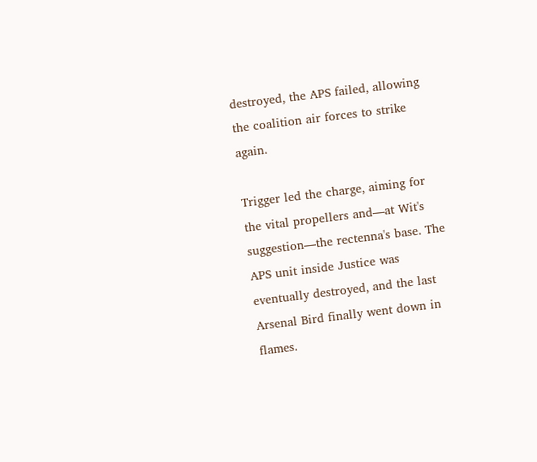destroyed, the APS failed, allowing the coalition air forces to strike again.

Trigger led the charge, aiming for the vital propellers and—at Wit's suggestion—the rectenna's base. The APS unit inside Justice was eventually destroyed, and the last Arsenal Bird finally went down in flames.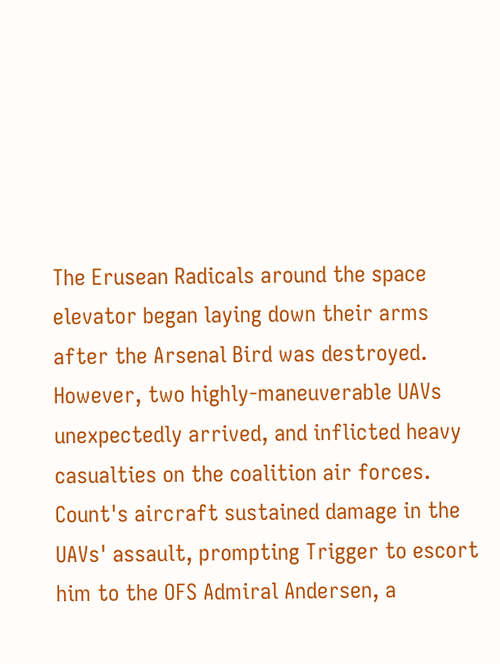The Erusean Radicals around the space elevator began laying down their arms after the Arsenal Bird was destroyed. However, two highly-maneuverable UAVs unexpectedly arrived, and inflicted heavy casualties on the coalition air forces. Count's aircraft sustained damage in the UAVs' assault, prompting Trigger to escort him to the OFS Admiral Andersen, a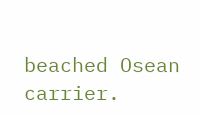beached Osean carrier.